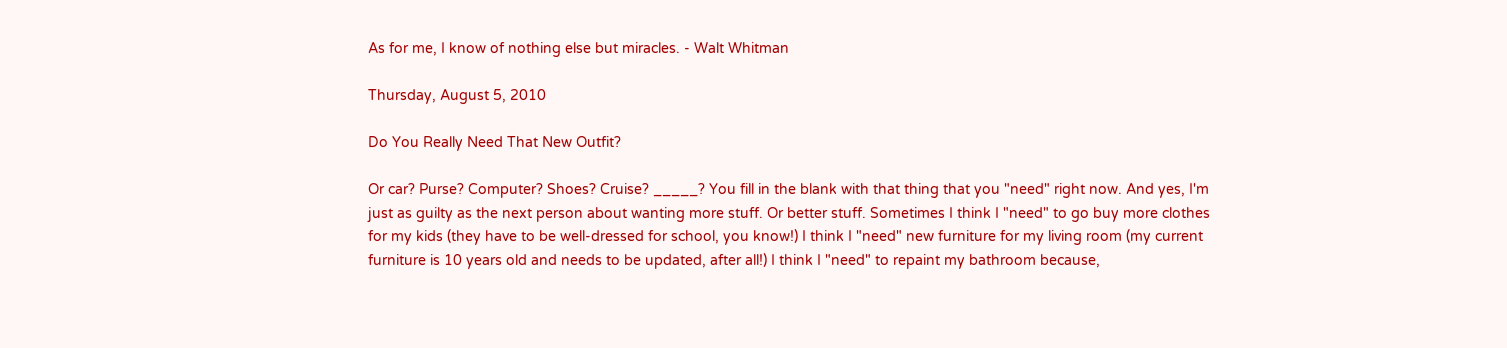As for me, I know of nothing else but miracles. - Walt Whitman

Thursday, August 5, 2010

Do You Really Need That New Outfit?

Or car? Purse? Computer? Shoes? Cruise? _____? You fill in the blank with that thing that you "need" right now. And yes, I'm just as guilty as the next person about wanting more stuff. Or better stuff. Sometimes I think I "need" to go buy more clothes for my kids (they have to be well-dressed for school, you know!) I think I "need" new furniture for my living room (my current furniture is 10 years old and needs to be updated, after all!) I think I "need" to repaint my bathroom because,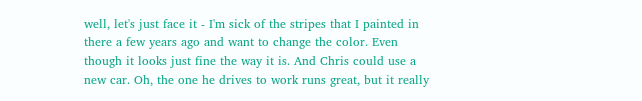well, let's just face it - I'm sick of the stripes that I painted in there a few years ago and want to change the color. Even though it looks just fine the way it is. And Chris could use a new car. Oh, the one he drives to work runs great, but it really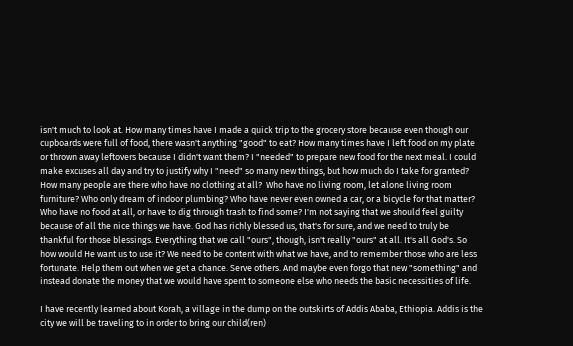isn't much to look at. How many times have I made a quick trip to the grocery store because even though our cupboards were full of food, there wasn't anything "good" to eat? How many times have I left food on my plate or thrown away leftovers because I didn't want them? I "needed" to prepare new food for the next meal. I could make excuses all day and try to justify why I "need" so many new things, but how much do I take for granted? How many people are there who have no clothing at all?  Who have no living room, let alone living room furniture? Who only dream of indoor plumbing? Who have never even owned a car, or a bicycle for that matter? Who have no food at all, or have to dig through trash to find some? I'm not saying that we should feel guilty because of all the nice things we have. God has richly blessed us, that's for sure, and we need to truly be thankful for those blessings. Everything that we call "ours", though, isn't really "ours" at all. It's all God's. So how would He want us to use it? We need to be content with what we have, and to remember those who are less fortunate. Help them out when we get a chance. Serve others. And maybe even forgo that new "something" and instead donate the money that we would have spent to someone else who needs the basic necessities of life.

I have recently learned about Korah, a village in the dump on the outskirts of Addis Ababa, Ethiopia. Addis is the city we will be traveling to in order to bring our child(ren)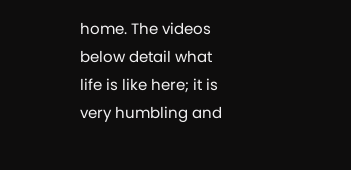home. The videos below detail what life is like here; it is very humbling and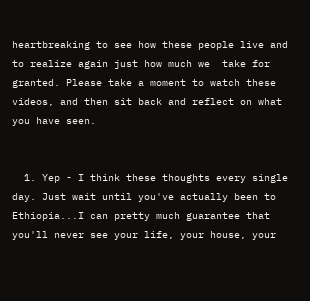heartbreaking to see how these people live and to realize again just how much we  take for granted. Please take a moment to watch these videos, and then sit back and reflect on what you have seen.


  1. Yep - I think these thoughts every single day. Just wait until you've actually been to Ethiopia...I can pretty much guarantee that you'll never see your life, your house, your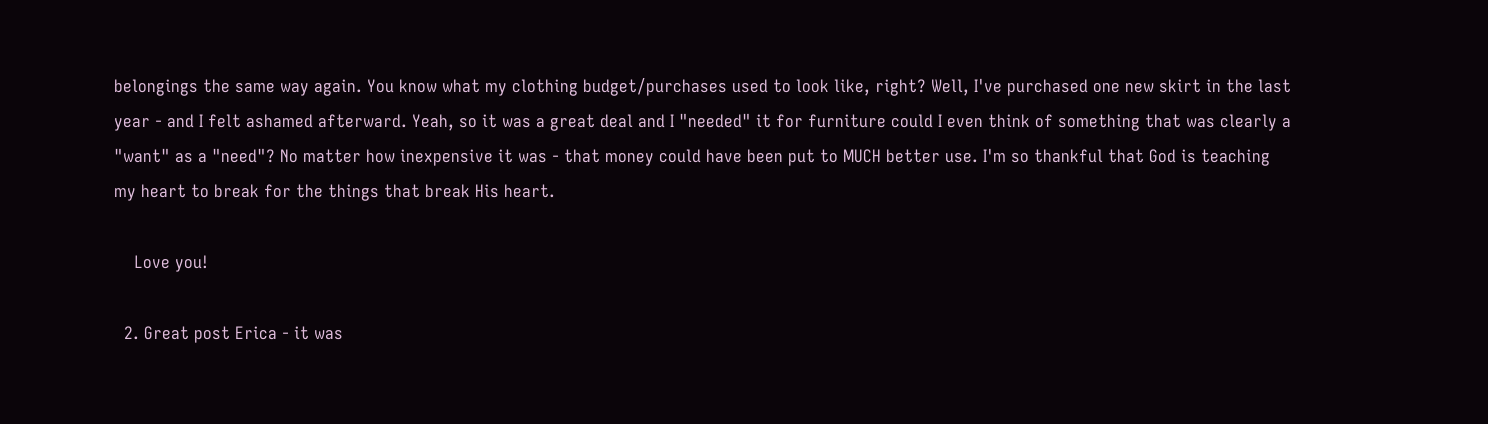belongings the same way again. You know what my clothing budget/purchases used to look like, right? Well, I've purchased one new skirt in the last year - and I felt ashamed afterward. Yeah, so it was a great deal and I "needed" it for furniture could I even think of something that was clearly a "want" as a "need"? No matter how inexpensive it was - that money could have been put to MUCH better use. I'm so thankful that God is teaching my heart to break for the things that break His heart.

    Love you!

  2. Great post Erica - it was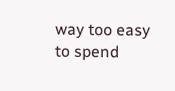way too easy to spend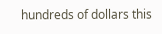hundreds of dollars this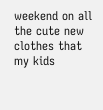weekend on all the cute new clothes that my kids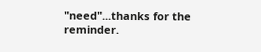"need"...thanks for the reminder.